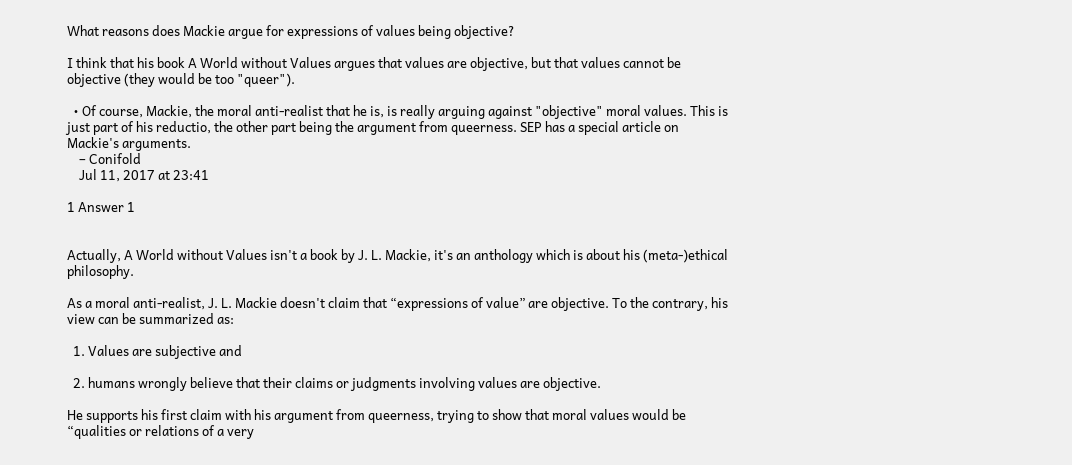What reasons does Mackie argue for expressions of values being objective?

I think that his book A World without Values argues that values are objective, but that values cannot be objective (they would be too "queer").

  • Of course, Mackie, the moral anti-realist that he is, is really arguing against "objective" moral values. This is just part of his reductio, the other part being the argument from queerness. SEP has a special article on Mackie's arguments.
    – Conifold
    Jul 11, 2017 at 23:41

1 Answer 1


Actually, A World without Values isn't a book by J. L. Mackie, it's an anthology which is about his (meta-)ethical philosophy.

As a moral anti-realist, J. L. Mackie doesn't claim that “expressions of value” are objective. To the contrary, his view can be summarized as:

  1. Values are subjective and

  2. humans wrongly believe that their claims or judgments involving values are objective.

He supports his first claim with his argument from queerness, trying to show that moral values would be “qualities or relations of a very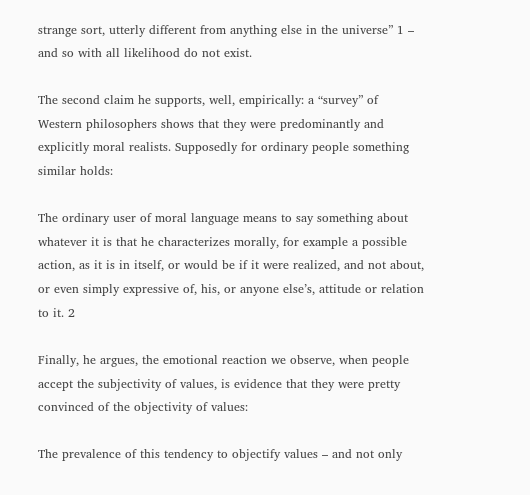strange sort, utterly different from anything else in the universe” 1 – and so with all likelihood do not exist.

The second claim he supports, well, empirically: a “survey” of Western philosophers shows that they were predominantly and explicitly moral realists. Supposedly for ordinary people something similar holds:

The ordinary user of moral language means to say something about whatever it is that he characterizes morally, for example a possible action, as it is in itself, or would be if it were realized, and not about, or even simply expressive of, his, or anyone else’s, attitude or relation to it. 2

Finally, he argues, the emotional reaction we observe, when people accept the subjectivity of values, is evidence that they were pretty convinced of the objectivity of values:

The prevalence of this tendency to objectify values – and not only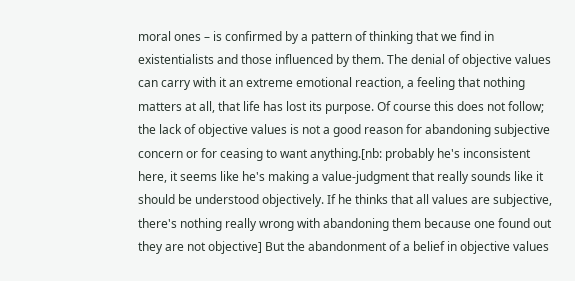moral ones – is confirmed by a pattern of thinking that we find in existentialists and those influenced by them. The denial of objective values can carry with it an extreme emotional reaction, a feeling that nothing matters at all, that life has lost its purpose. Of course this does not follow; the lack of objective values is not a good reason for abandoning subjective concern or for ceasing to want anything.[nb: probably he's inconsistent here, it seems like he's making a value-judgment that really sounds like it should be understood objectively. If he thinks that all values are subjective, there's nothing really wrong with abandoning them because one found out they are not objective] But the abandonment of a belief in objective values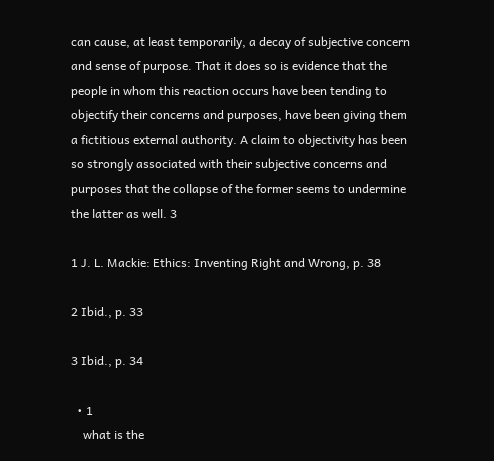can cause, at least temporarily, a decay of subjective concern and sense of purpose. That it does so is evidence that the people in whom this reaction occurs have been tending to objectify their concerns and purposes, have been giving them a fictitious external authority. A claim to objectivity has been so strongly associated with their subjective concerns and purposes that the collapse of the former seems to undermine the latter as well. 3

1 J. L. Mackie: Ethics: Inventing Right and Wrong, p. 38

2 Ibid., p. 33

3 Ibid., p. 34

  • 1
    what is the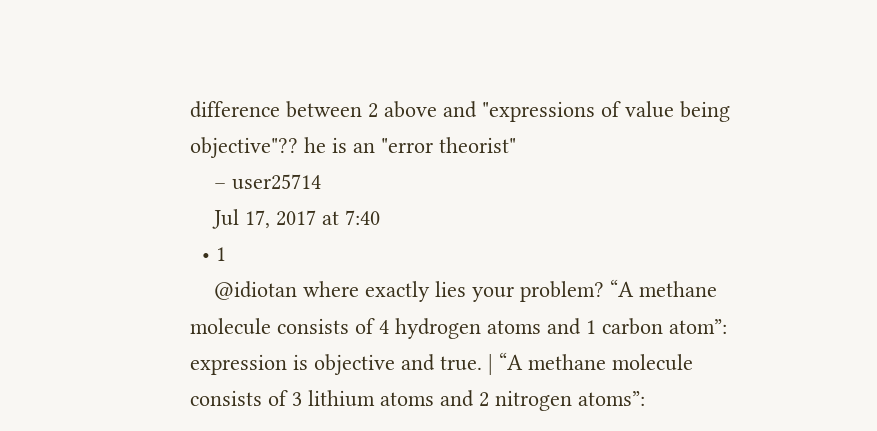difference between 2 above and "expressions of value being objective"?? he is an "error theorist"
    – user25714
    Jul 17, 2017 at 7:40
  • 1
    @idiotan where exactly lies your problem? “A methane molecule consists of 4 hydrogen atoms and 1 carbon atom”: expression is objective and true. | “A methane molecule consists of 3 lithium atoms and 2 nitrogen atoms”: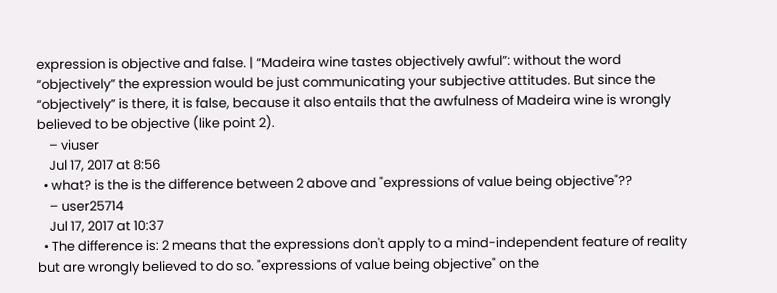expression is objective and false. | “Madeira wine tastes objectively awful”: without the word “objectively” the expression would be just communicating your subjective attitudes. But since the “objectively” is there, it is false, because it also entails that the awfulness of Madeira wine is wrongly believed to be objective (like point 2).
    – viuser
    Jul 17, 2017 at 8:56
  • what? is the is the difference between 2 above and "expressions of value being objective"??
    – user25714
    Jul 17, 2017 at 10:37
  • The difference is: 2 means that the expressions don't apply to a mind-independent feature of reality but are wrongly believed to do so. "expressions of value being objective" on the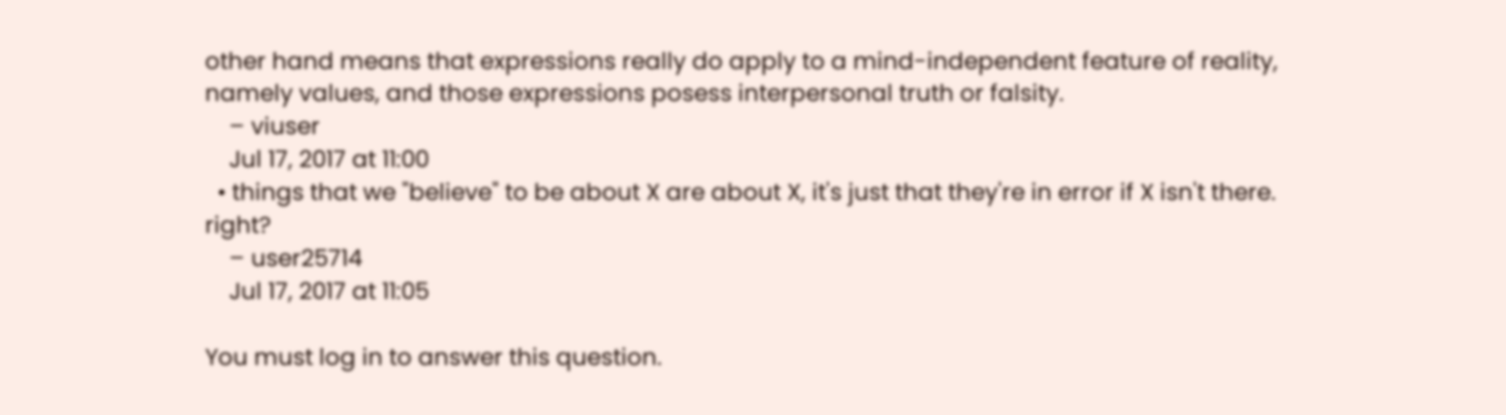other hand means that expressions really do apply to a mind-independent feature of reality, namely values, and those expressions posess interpersonal truth or falsity.
    – viuser
    Jul 17, 2017 at 11:00
  • things that we "believe" to be about X are about X, it's just that they're in error if X isn't there. right?
    – user25714
    Jul 17, 2017 at 11:05

You must log in to answer this question.